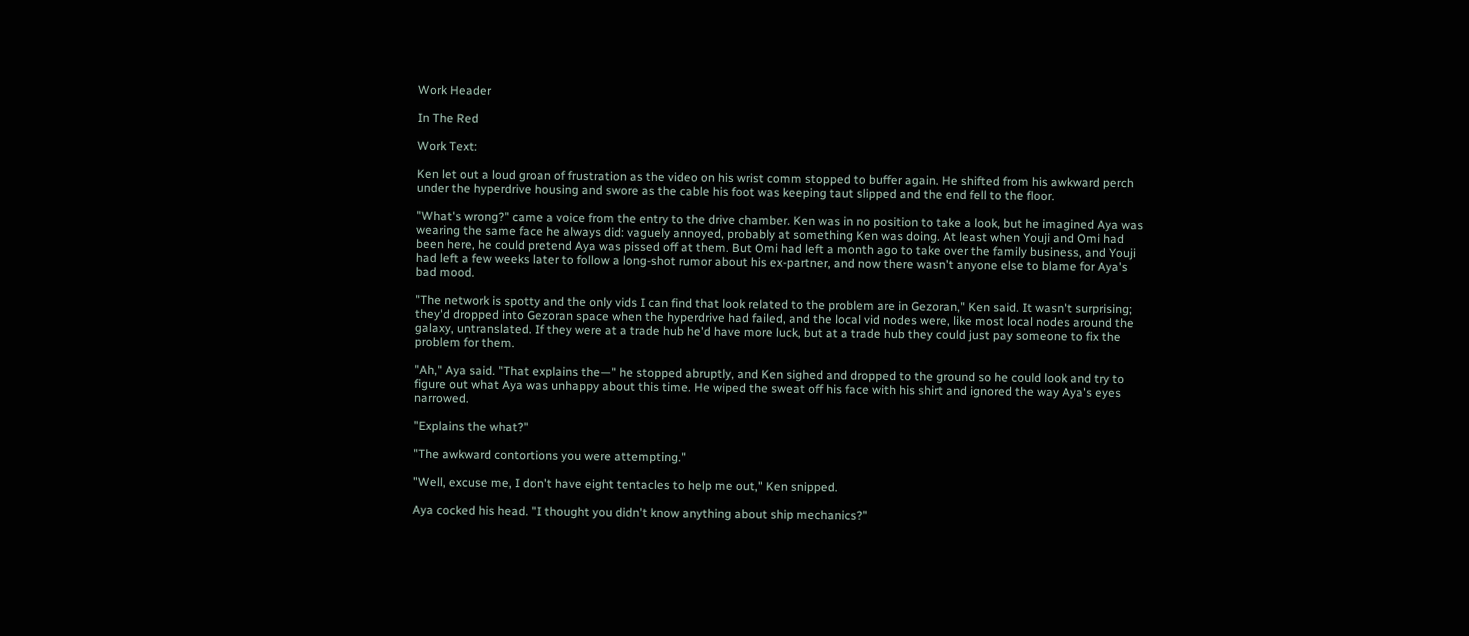Work Header

In The Red

Work Text:

Ken let out a loud groan of frustration as the video on his wrist comm stopped to buffer again. He shifted from his awkward perch under the hyperdrive housing and swore as the cable his foot was keeping taut slipped and the end fell to the floor.

"What's wrong?" came a voice from the entry to the drive chamber. Ken was in no position to take a look, but he imagined Aya was wearing the same face he always did: vaguely annoyed, probably at something Ken was doing. At least when Youji and Omi had been here, he could pretend Aya was pissed off at them. But Omi had left a month ago to take over the family business, and Youji had left a few weeks later to follow a long-shot rumor about his ex-partner, and now there wasn't anyone else to blame for Aya's bad mood.

"The network is spotty and the only vids I can find that look related to the problem are in Gezoran," Ken said. It wasn't surprising; they'd dropped into Gezoran space when the hyperdrive had failed, and the local vid nodes were, like most local nodes around the galaxy, untranslated. If they were at a trade hub he'd have more luck, but at a trade hub they could just pay someone to fix the problem for them.

"Ah," Aya said. "That explains the—" he stopped abruptly, and Ken sighed and dropped to the ground so he could look and try to figure out what Aya was unhappy about this time. He wiped the sweat off his face with his shirt and ignored the way Aya's eyes narrowed.

"Explains the what?"

"The awkward contortions you were attempting."

"Well, excuse me, I don't have eight tentacles to help me out," Ken snipped.

Aya cocked his head. "I thought you didn't know anything about ship mechanics?"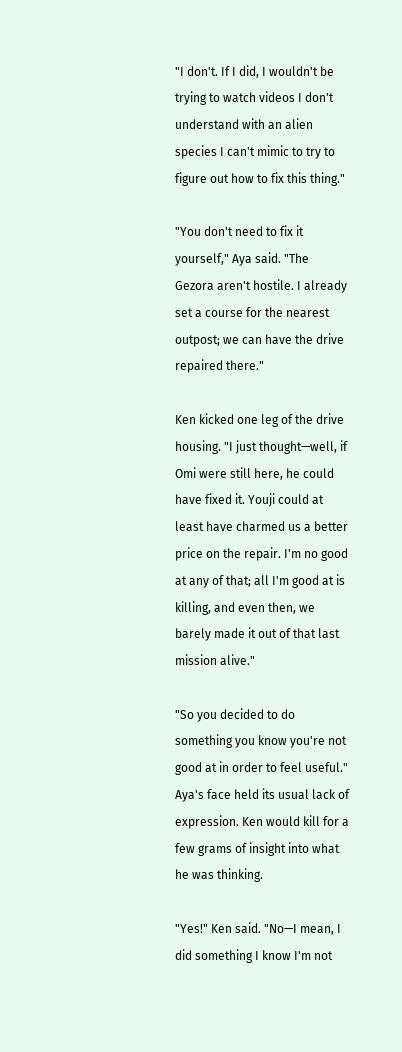"I don't. If I did, I wouldn't be trying to watch videos I don't understand with an alien species I can't mimic to try to figure out how to fix this thing."

"You don't need to fix it yourself," Aya said. "The Gezora aren't hostile. I already set a course for the nearest outpost; we can have the drive repaired there."

Ken kicked one leg of the drive housing. "I just thought—well, if Omi were still here, he could have fixed it. Youji could at least have charmed us a better price on the repair. I'm no good at any of that; all I'm good at is killing, and even then, we barely made it out of that last mission alive."

"So you decided to do something you know you're not good at in order to feel useful." Aya's face held its usual lack of expression. Ken would kill for a few grams of insight into what he was thinking.

"Yes!" Ken said. "No—I mean, I did something I know I'm not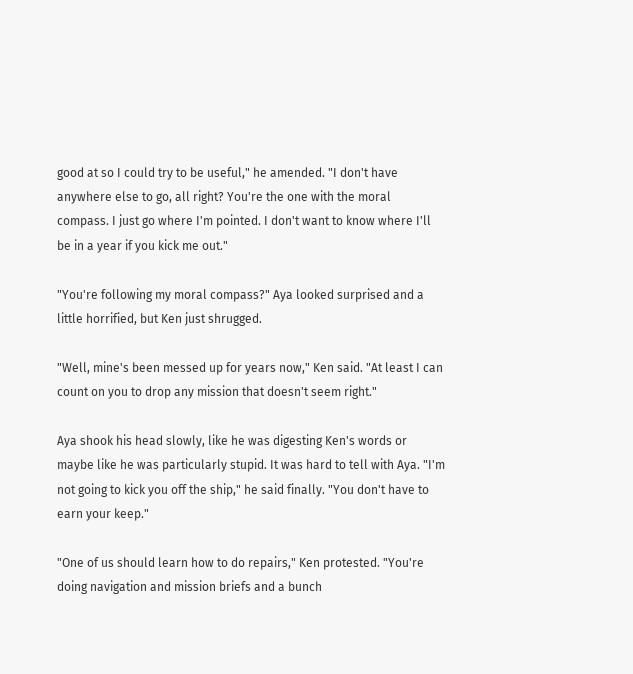good at so I could try to be useful," he amended. "I don't have anywhere else to go, all right? You're the one with the moral compass. I just go where I'm pointed. I don't want to know where I'll be in a year if you kick me out."

"You're following my moral compass?" Aya looked surprised and a little horrified, but Ken just shrugged.

"Well, mine's been messed up for years now," Ken said. "At least I can count on you to drop any mission that doesn't seem right."

Aya shook his head slowly, like he was digesting Ken's words or maybe like he was particularly stupid. It was hard to tell with Aya. "I'm not going to kick you off the ship," he said finally. "You don't have to earn your keep."

"One of us should learn how to do repairs," Ken protested. "You're doing navigation and mission briefs and a bunch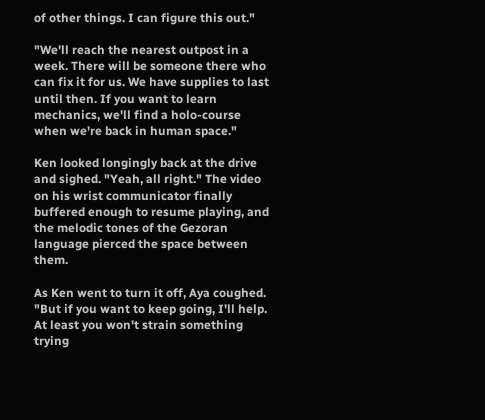of other things. I can figure this out."

"We'll reach the nearest outpost in a week. There will be someone there who can fix it for us. We have supplies to last until then. If you want to learn mechanics, we'll find a holo-course when we're back in human space."

Ken looked longingly back at the drive and sighed. "Yeah, all right." The video on his wrist communicator finally buffered enough to resume playing, and the melodic tones of the Gezoran language pierced the space between them.

As Ken went to turn it off, Aya coughed. "But if you want to keep going, I'll help. At least you won't strain something trying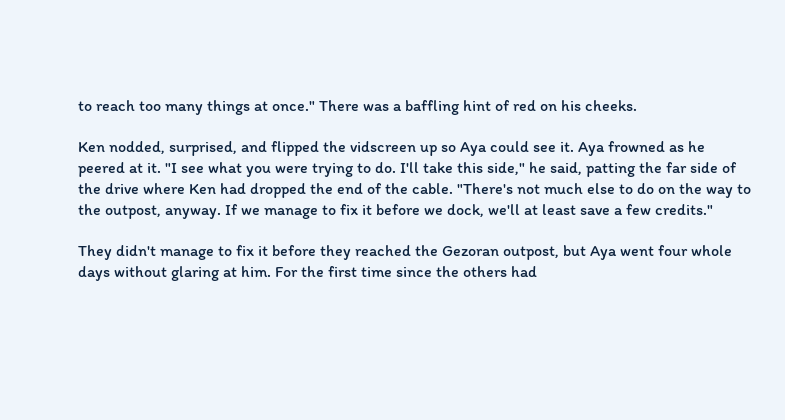to reach too many things at once." There was a baffling hint of red on his cheeks.

Ken nodded, surprised, and flipped the vidscreen up so Aya could see it. Aya frowned as he peered at it. "I see what you were trying to do. I'll take this side," he said, patting the far side of the drive where Ken had dropped the end of the cable. "There's not much else to do on the way to the outpost, anyway. If we manage to fix it before we dock, we'll at least save a few credits."

They didn't manage to fix it before they reached the Gezoran outpost, but Aya went four whole days without glaring at him. For the first time since the others had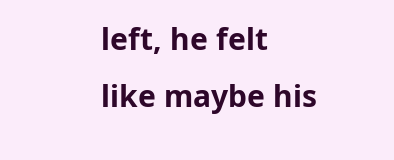left, he felt like maybe his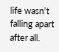life wasn't falling apart after all.